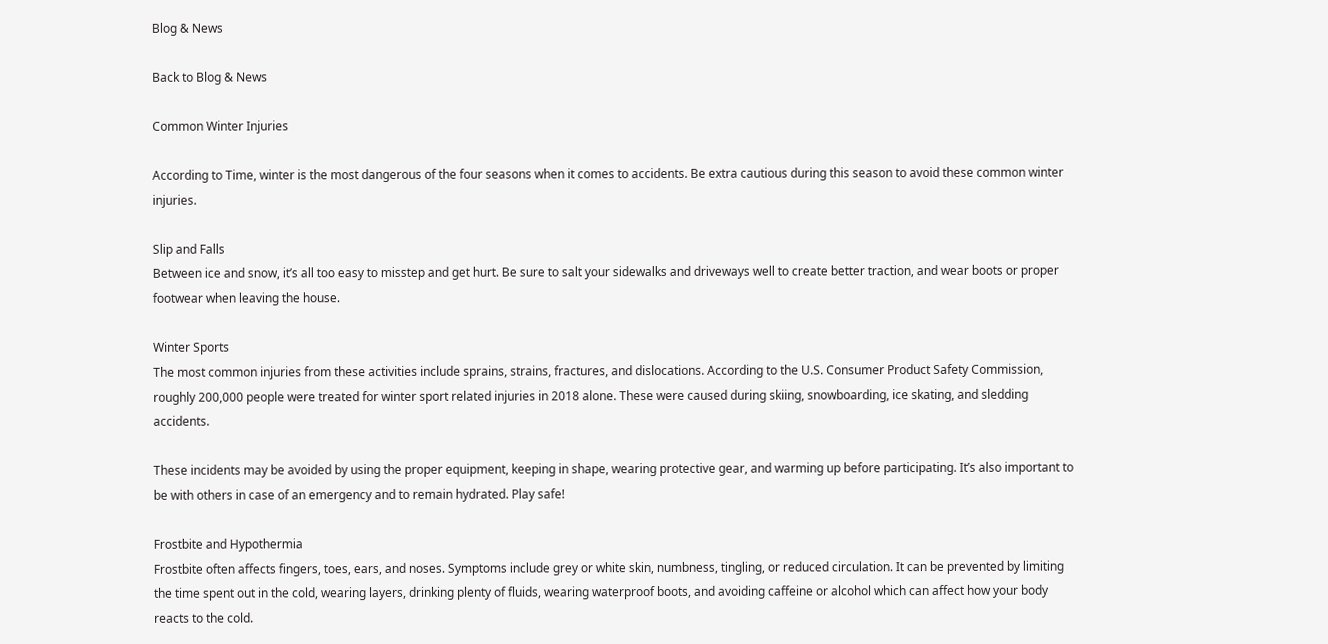Blog & News

Back to Blog & News

Common Winter Injuries

According to Time, winter is the most dangerous of the four seasons when it comes to accidents. Be extra cautious during this season to avoid these common winter injuries.

Slip and Falls
Between ice and snow, it’s all too easy to misstep and get hurt. Be sure to salt your sidewalks and driveways well to create better traction, and wear boots or proper footwear when leaving the house.

Winter Sports
The most common injuries from these activities include sprains, strains, fractures, and dislocations. According to the U.S. Consumer Product Safety Commission, roughly 200,000 people were treated for winter sport related injuries in 2018 alone. These were caused during skiing, snowboarding, ice skating, and sledding accidents.

These incidents may be avoided by using the proper equipment, keeping in shape, wearing protective gear, and warming up before participating. It’s also important to be with others in case of an emergency and to remain hydrated. Play safe!

Frostbite and Hypothermia
Frostbite often affects fingers, toes, ears, and noses. Symptoms include grey or white skin, numbness, tingling, or reduced circulation. It can be prevented by limiting the time spent out in the cold, wearing layers, drinking plenty of fluids, wearing waterproof boots, and avoiding caffeine or alcohol which can affect how your body reacts to the cold.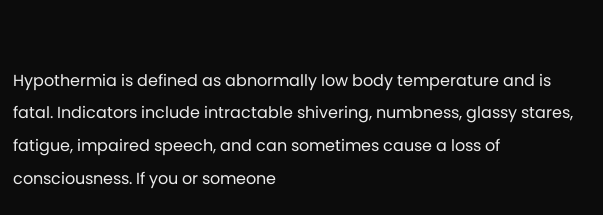Hypothermia is defined as abnormally low body temperature and is fatal. Indicators include intractable shivering, numbness, glassy stares, fatigue, impaired speech, and can sometimes cause a loss of consciousness. If you or someone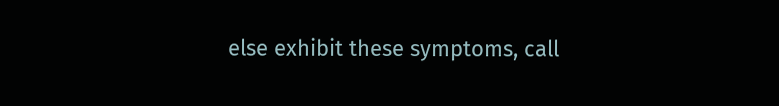else exhibit these symptoms, call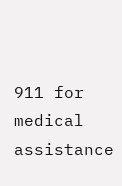911 for medical assistance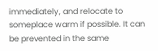immediately, and relocate to someplace warm if possible. It can be prevented in the same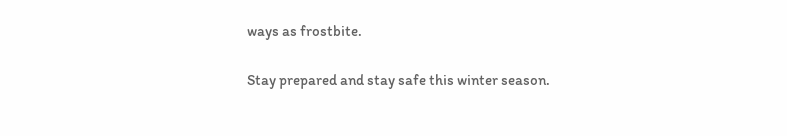ways as frostbite.

Stay prepared and stay safe this winter season.